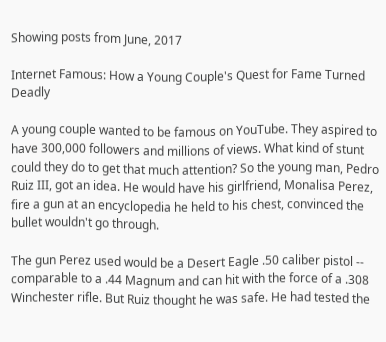Showing posts from June, 2017

Internet Famous: How a Young Couple's Quest for Fame Turned Deadly

A young couple wanted to be famous on YouTube. They aspired to have 300,000 followers and millions of views. What kind of stunt could they do to get that much attention? So the young man, Pedro Ruiz III, got an idea. He would have his girlfriend, Monalisa Perez, fire a gun at an encyclopedia he held to his chest, convinced the bullet wouldn't go through.

The gun Perez used would be a Desert Eagle .50 caliber pistol -- comparable to a .44 Magnum and can hit with the force of a .308 Winchester rifle. But Ruiz thought he was safe. He had tested the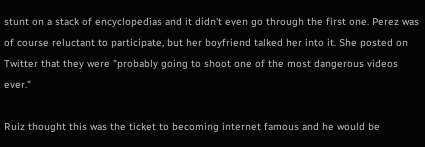stunt on a stack of encyclopedias and it didn't even go through the first one. Perez was of course reluctant to participate, but her boyfriend talked her into it. She posted on Twitter that they were "probably going to shoot one of the most dangerous videos ever."

Ruiz thought this was the ticket to becoming internet famous and he would be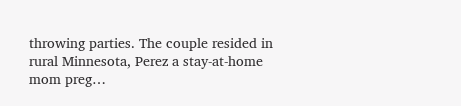throwing parties. The couple resided in rural Minnesota, Perez a stay-at-home mom preg…